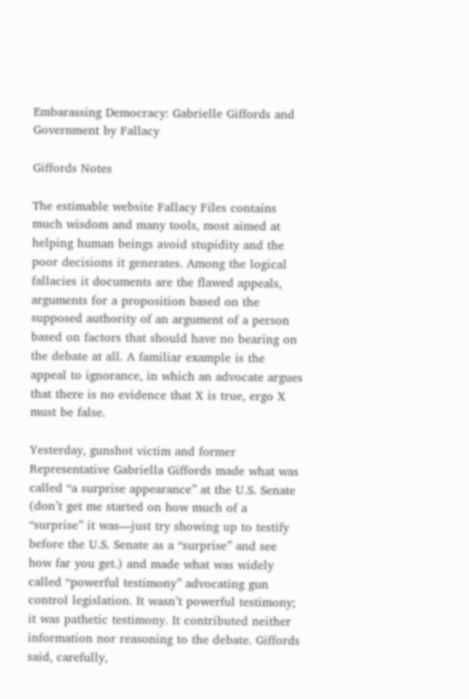Embarassing Democracy: Gabrielle Giffords and Government by Fallacy

Giffords Notes

The estimable website Fallacy Files contains much wisdom and many tools, most aimed at helping human beings avoid stupidity and the poor decisions it generates. Among the logical fallacies it documents are the flawed appeals, arguments for a proposition based on the supposed authority of an argument of a person based on factors that should have no bearing on the debate at all. A familiar example is the appeal to ignorance, in which an advocate argues that there is no evidence that X is true, ergo X must be false.

Yesterday, gunshot victim and former Representative Gabriella Giffords made what was called “a surprise appearance” at the U.S. Senate (don’t get me started on how much of a “surprise” it was—just try showing up to testify before the U.S. Senate as a “surprise” and see how far you get.) and made what was widely called “powerful testimony” advocating gun control legislation. It wasn’t powerful testimony; it was pathetic testimony. It contributed neither information nor reasoning to the debate. Giffords said, carefully,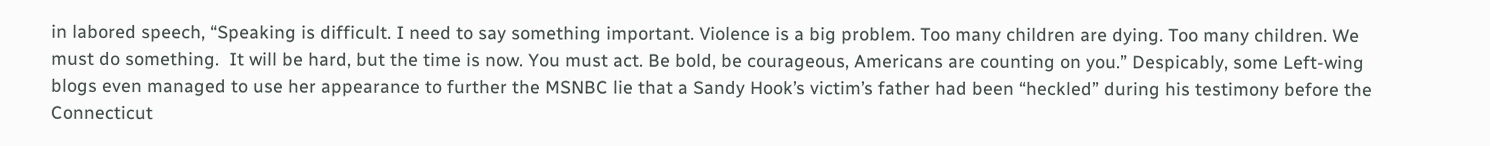in labored speech, “Speaking is difficult. I need to say something important. Violence is a big problem. Too many children are dying. Too many children. We must do something.  It will be hard, but the time is now. You must act. Be bold, be courageous, Americans are counting on you.” Despicably, some Left-wing blogs even managed to use her appearance to further the MSNBC lie that a Sandy Hook’s victim’s father had been “heckled” during his testimony before the Connecticut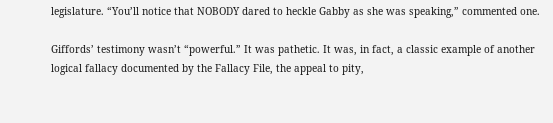legislature. “You’ll notice that NOBODY dared to heckle Gabby as she was speaking,” commented one.

Giffords’ testimony wasn’t “powerful.” It was pathetic. It was, in fact, a classic example of another logical fallacy documented by the Fallacy File, the appeal to pity,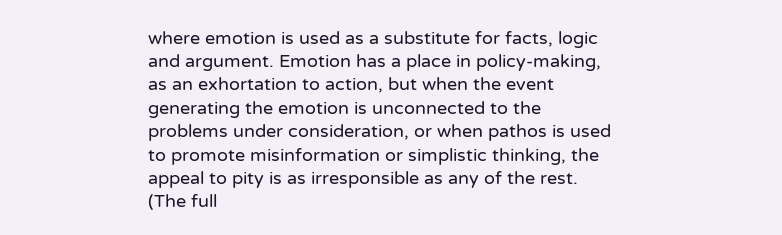where emotion is used as a substitute for facts, logic and argument. Emotion has a place in policy-making, as an exhortation to action, but when the event generating the emotion is unconnected to the problems under consideration, or when pathos is used to promote misinformation or simplistic thinking, the appeal to pity is as irresponsible as any of the rest. (The full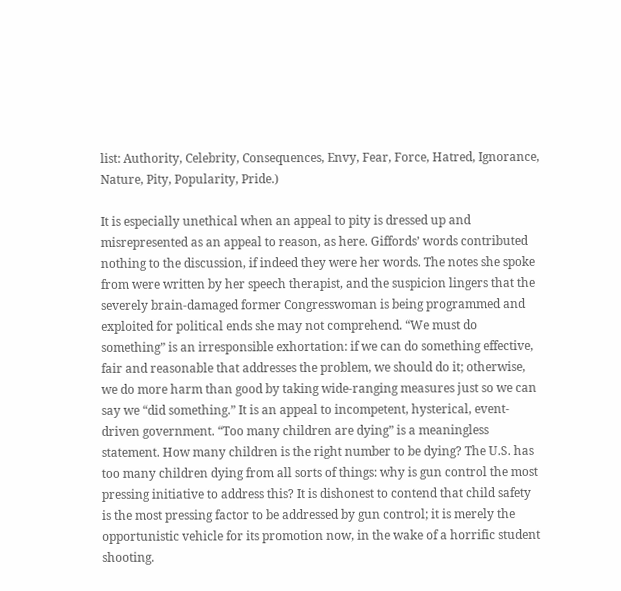list: Authority, Celebrity, Consequences, Envy, Fear, Force, Hatred, Ignorance, Nature, Pity, Popularity, Pride.)

It is especially unethical when an appeal to pity is dressed up and misrepresented as an appeal to reason, as here. Giffords’ words contributed nothing to the discussion, if indeed they were her words. The notes she spoke from were written by her speech therapist, and the suspicion lingers that the severely brain-damaged former Congresswoman is being programmed and exploited for political ends she may not comprehend. “We must do something” is an irresponsible exhortation: if we can do something effective, fair and reasonable that addresses the problem, we should do it; otherwise, we do more harm than good by taking wide-ranging measures just so we can say we “did something.” It is an appeal to incompetent, hysterical, event-driven government. “Too many children are dying” is a meaningless statement. How many children is the right number to be dying? The U.S. has too many children dying from all sorts of things: why is gun control the most pressing initiative to address this? It is dishonest to contend that child safety is the most pressing factor to be addressed by gun control; it is merely the opportunistic vehicle for its promotion now, in the wake of a horrific student shooting.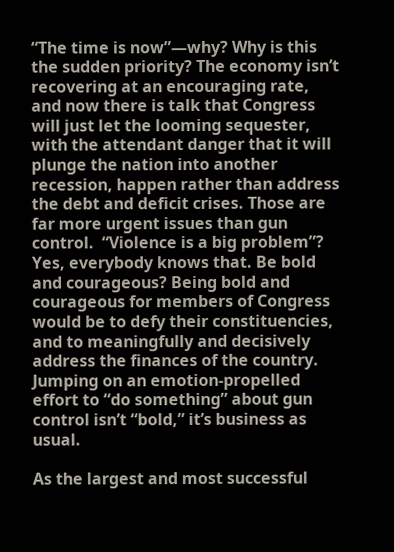“The time is now”—why? Why is this the sudden priority? The economy isn’t recovering at an encouraging rate, and now there is talk that Congress will just let the looming sequester, with the attendant danger that it will plunge the nation into another recession, happen rather than address the debt and deficit crises. Those are far more urgent issues than gun control.  “Violence is a big problem”? Yes, everybody knows that. Be bold and courageous? Being bold and courageous for members of Congress would be to defy their constituencies, and to meaningfully and decisively address the finances of the country. Jumping on an emotion-propelled effort to “do something” about gun control isn’t “bold,” it’s business as usual.

As the largest and most successful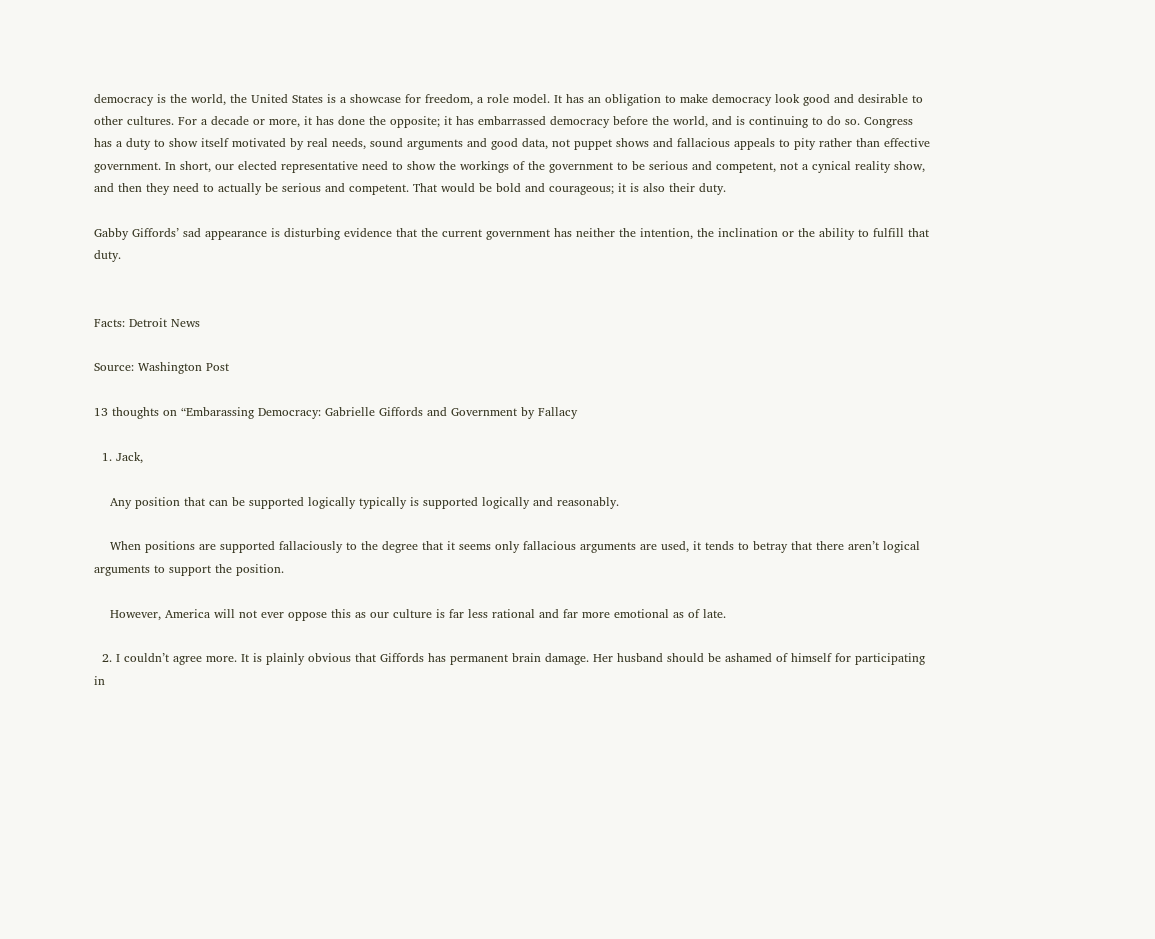democracy is the world, the United States is a showcase for freedom, a role model. It has an obligation to make democracy look good and desirable to other cultures. For a decade or more, it has done the opposite; it has embarrassed democracy before the world, and is continuing to do so. Congress has a duty to show itself motivated by real needs, sound arguments and good data, not puppet shows and fallacious appeals to pity rather than effective government. In short, our elected representative need to show the workings of the government to be serious and competent, not a cynical reality show, and then they need to actually be serious and competent. That would be bold and courageous; it is also their duty.

Gabby Giffords’ sad appearance is disturbing evidence that the current government has neither the intention, the inclination or the ability to fulfill that duty.


Facts: Detroit News

Source: Washington Post

13 thoughts on “Embarassing Democracy: Gabrielle Giffords and Government by Fallacy

  1. Jack,

    Any position that can be supported logically typically is supported logically and reasonably.

    When positions are supported fallaciously to the degree that it seems only fallacious arguments are used, it tends to betray that there aren’t logical arguments to support the position.

    However, America will not ever oppose this as our culture is far less rational and far more emotional as of late.

  2. I couldn’t agree more. It is plainly obvious that Giffords has permanent brain damage. Her husband should be ashamed of himself for participating in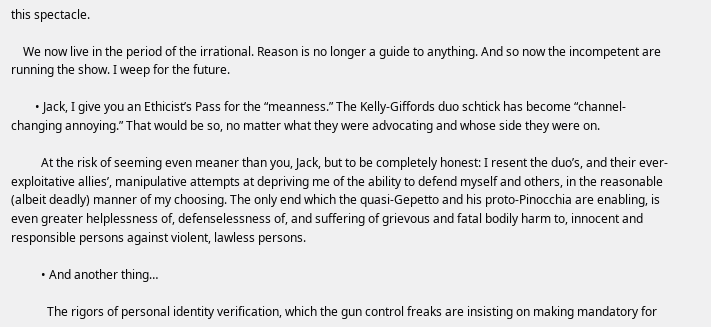this spectacle.

    We now live in the period of the irrational. Reason is no longer a guide to anything. And so now the incompetent are running the show. I weep for the future.

        • Jack, I give you an Ethicist’s Pass for the “meanness.” The Kelly-Giffords duo schtick has become “channel-changing annoying.” That would be so, no matter what they were advocating and whose side they were on.

          At the risk of seeming even meaner than you, Jack, but to be completely honest: I resent the duo’s, and their ever-exploitative allies’, manipulative attempts at depriving me of the ability to defend myself and others, in the reasonable (albeit deadly) manner of my choosing. The only end which the quasi-Gepetto and his proto-Pinocchia are enabling, is even greater helplessness of, defenselessness of, and suffering of grievous and fatal bodily harm to, innocent and responsible persons against violent, lawless persons.

          • And another thing…

            The rigors of personal identity verification, which the gun control freaks are insisting on making mandatory for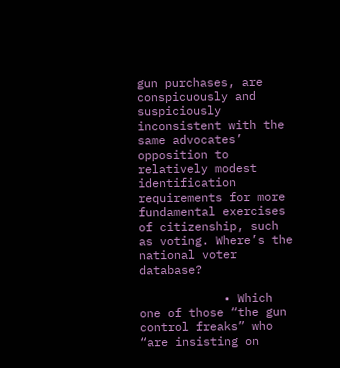gun purchases, are conspicuously and suspiciously inconsistent with the same advocates’ opposition to relatively modest identification requirements for more fundamental exercises of citizenship, such as voting. Where’s the national voter database?

            • Which one of those “the gun control freaks” who “are insisting on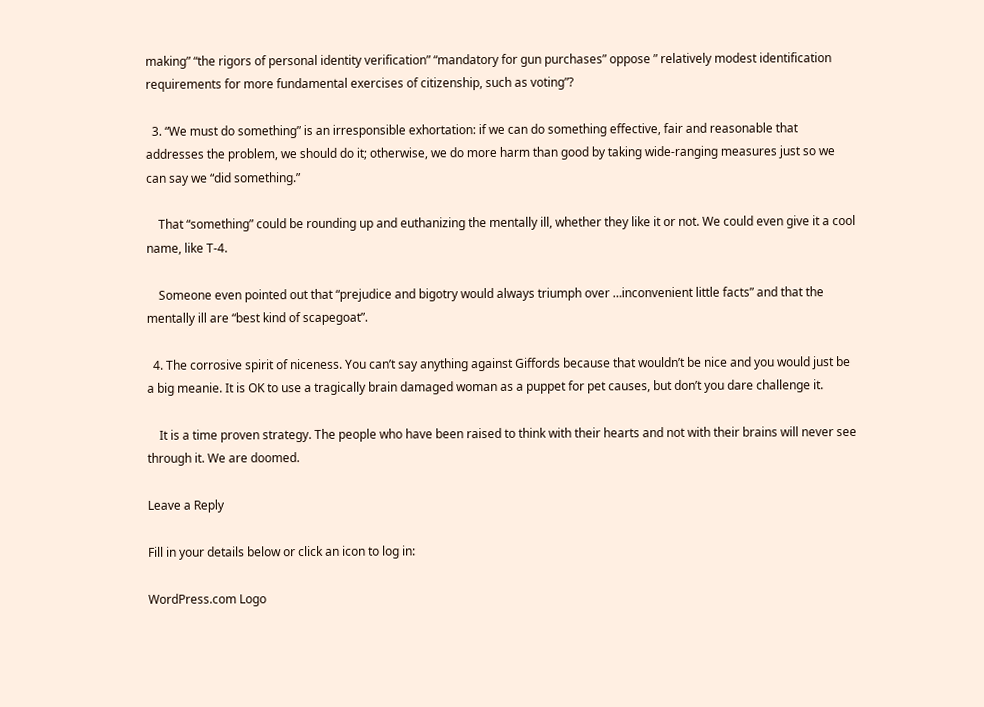making” “the rigors of personal identity verification” “mandatory for gun purchases” oppose ” relatively modest identification requirements for more fundamental exercises of citizenship, such as voting”?

  3. “We must do something” is an irresponsible exhortation: if we can do something effective, fair and reasonable that addresses the problem, we should do it; otherwise, we do more harm than good by taking wide-ranging measures just so we can say we “did something.”

    That “something” could be rounding up and euthanizing the mentally ill, whether they like it or not. We could even give it a cool name, like T-4.

    Someone even pointed out that “prejudice and bigotry would always triumph over …inconvenient little facts” and that the mentally ill are “best kind of scapegoat”.

  4. The corrosive spirit of niceness. You can’t say anything against Giffords because that wouldn’t be nice and you would just be a big meanie. It is OK to use a tragically brain damaged woman as a puppet for pet causes, but don’t you dare challenge it.

    It is a time proven strategy. The people who have been raised to think with their hearts and not with their brains will never see through it. We are doomed.

Leave a Reply

Fill in your details below or click an icon to log in:

WordPress.com Logo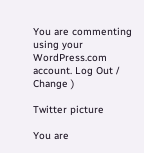You are commenting using your WordPress.com account. Log Out /  Change )

Twitter picture

You are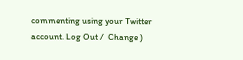commenting using your Twitter account. Log Out /  Change )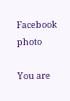Facebook photo

You are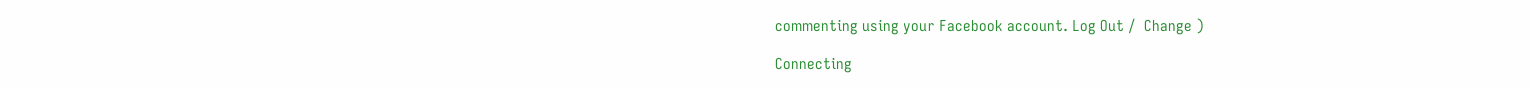commenting using your Facebook account. Log Out /  Change )

Connecting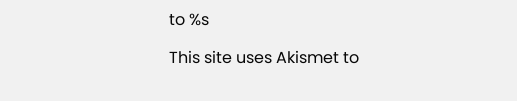to %s

This site uses Akismet to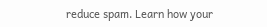reduce spam. Learn how your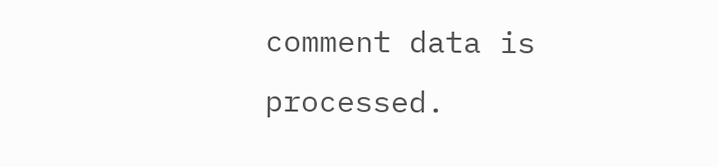comment data is processed.